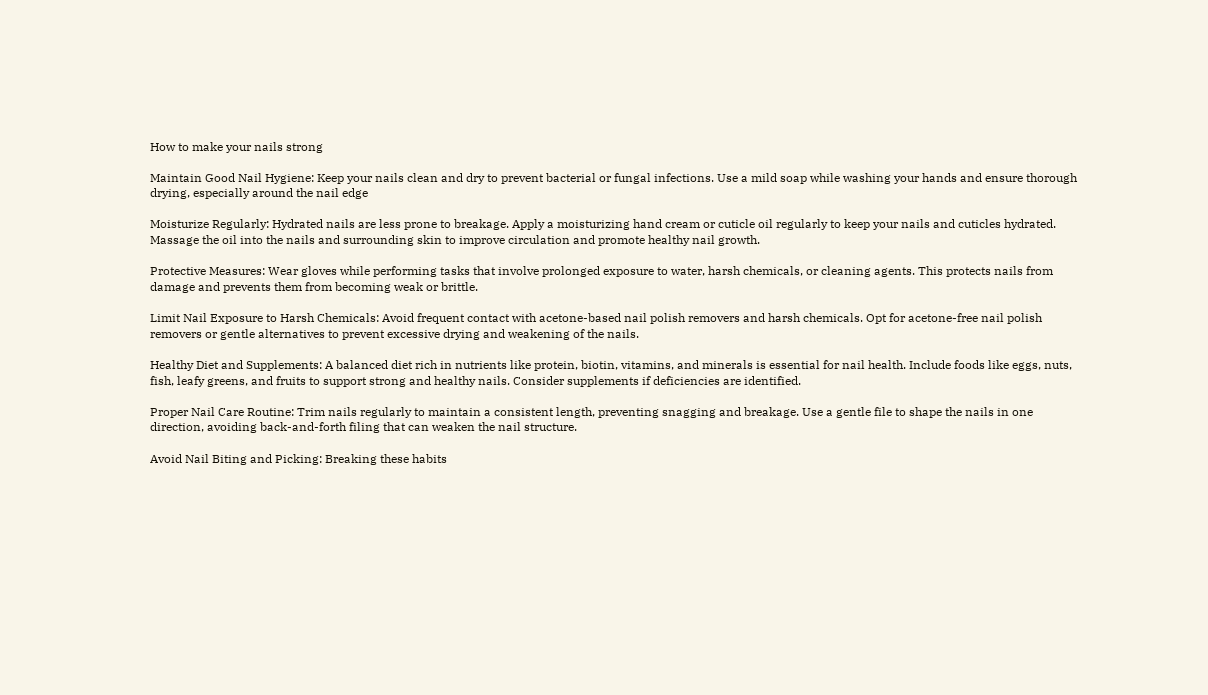How to make your nails strong

Maintain Good Nail Hygiene: Keep your nails clean and dry to prevent bacterial or fungal infections. Use a mild soap while washing your hands and ensure thorough drying, especially around the nail edge

Moisturize Regularly: Hydrated nails are less prone to breakage. Apply a moisturizing hand cream or cuticle oil regularly to keep your nails and cuticles hydrated. Massage the oil into the nails and surrounding skin to improve circulation and promote healthy nail growth.

Protective Measures: Wear gloves while performing tasks that involve prolonged exposure to water, harsh chemicals, or cleaning agents. This protects nails from damage and prevents them from becoming weak or brittle.

Limit Nail Exposure to Harsh Chemicals: Avoid frequent contact with acetone-based nail polish removers and harsh chemicals. Opt for acetone-free nail polish removers or gentle alternatives to prevent excessive drying and weakening of the nails.

Healthy Diet and Supplements: A balanced diet rich in nutrients like protein, biotin, vitamins, and minerals is essential for nail health. Include foods like eggs, nuts, fish, leafy greens, and fruits to support strong and healthy nails. Consider supplements if deficiencies are identified.

Proper Nail Care Routine: Trim nails regularly to maintain a consistent length, preventing snagging and breakage. Use a gentle file to shape the nails in one direction, avoiding back-and-forth filing that can weaken the nail structure.

Avoid Nail Biting and Picking: Breaking these habits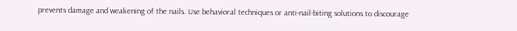prevents damage and weakening of the nails. Use behavioral techniques or anti-nail-biting solutions to discourage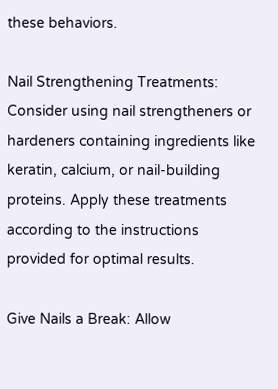these behaviors.

Nail Strengthening Treatments: Consider using nail strengtheners or hardeners containing ingredients like keratin, calcium, or nail-building proteins. Apply these treatments according to the instructions provided for optimal results.

Give Nails a Break: Allow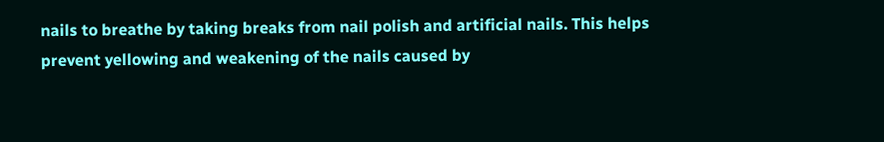nails to breathe by taking breaks from nail polish and artificial nails. This helps prevent yellowing and weakening of the nails caused by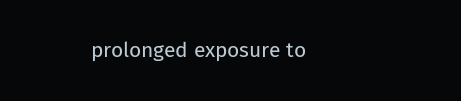prolonged exposure to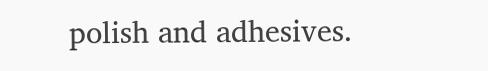polish and adhesives.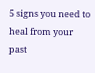5 signs you need to heal from your past